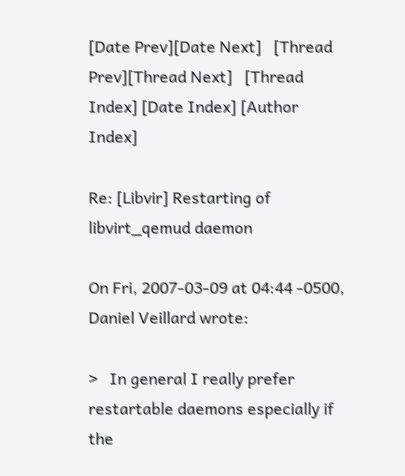[Date Prev][Date Next]   [Thread Prev][Thread Next]   [Thread Index] [Date Index] [Author Index]

Re: [Libvir] Restarting of libvirt_qemud daemon

On Fri, 2007-03-09 at 04:44 -0500, Daniel Veillard wrote:

>   In general I really prefer restartable daemons especially if the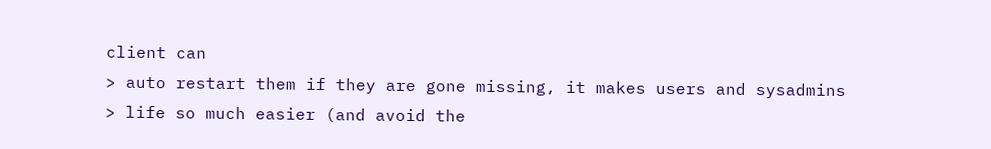client can
> auto restart them if they are gone missing, it makes users and sysadmins
> life so much easier (and avoid the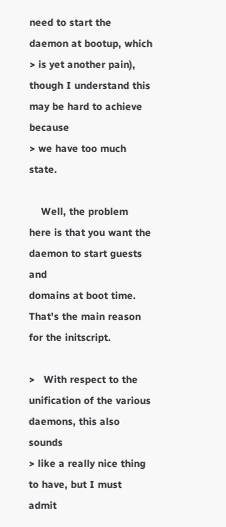need to start the daemon at bootup, which
> is yet another pain), though I understand this may be hard to achieve because
> we have too much state.

    Well, the problem here is that you want the daemon to start guests and
domains at boot time. That's the main reason for the initscript.

>   With respect to the unification of the various daemons, this also sounds
> like a really nice thing to have, but I must admit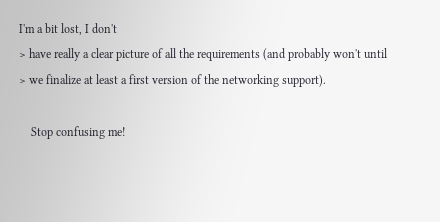I'm a bit lost, I don't
> have really a clear picture of all the requirements (and probably won't until
> we finalize at least a first version of the networking support).

    Stop confusing me!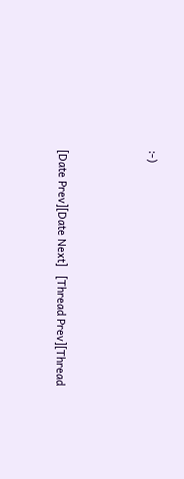:-)



[Date Prev][Date Next]   [Thread Prev][Thread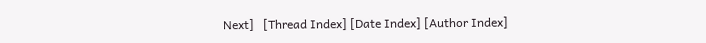Next]   [Thread Index] [Date Index] [Author Index]